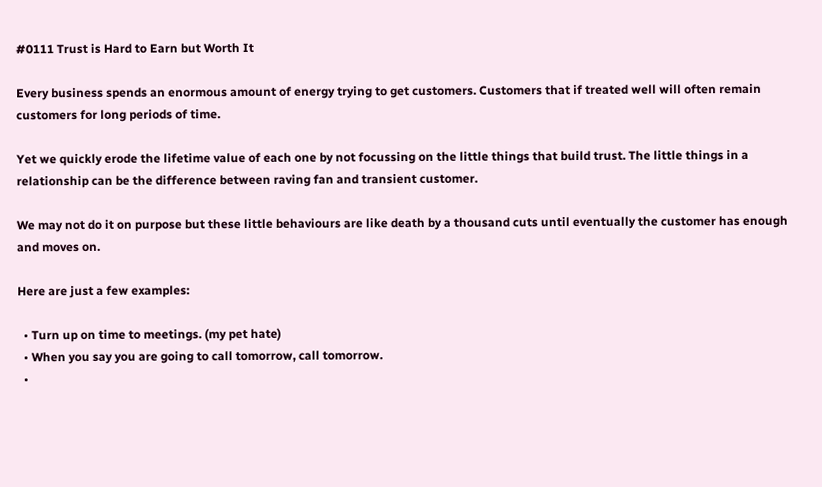#0111 Trust is Hard to Earn but Worth It

Every business spends an enormous amount of energy trying to get customers. Customers that if treated well will often remain customers for long periods of time.

Yet we quickly erode the lifetime value of each one by not focussing on the little things that build trust. The little things in a relationship can be the difference between raving fan and transient customer.

We may not do it on purpose but these little behaviours are like death by a thousand cuts until eventually the customer has enough and moves on.

Here are just a few examples:

  • Turn up on time to meetings. (my pet hate)
  • When you say you are going to call tomorrow, call tomorrow.
  •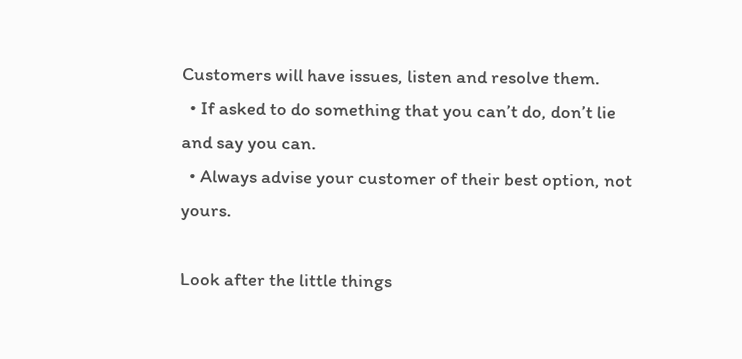Customers will have issues, listen and resolve them.
  • If asked to do something that you can’t do, don’t lie and say you can.
  • Always advise your customer of their best option, not yours.

Look after the little things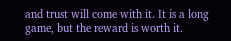and trust will come with it. It is a long game, but the reward is worth it.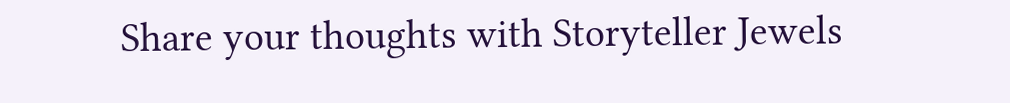Share your thoughts with Storyteller Jewels